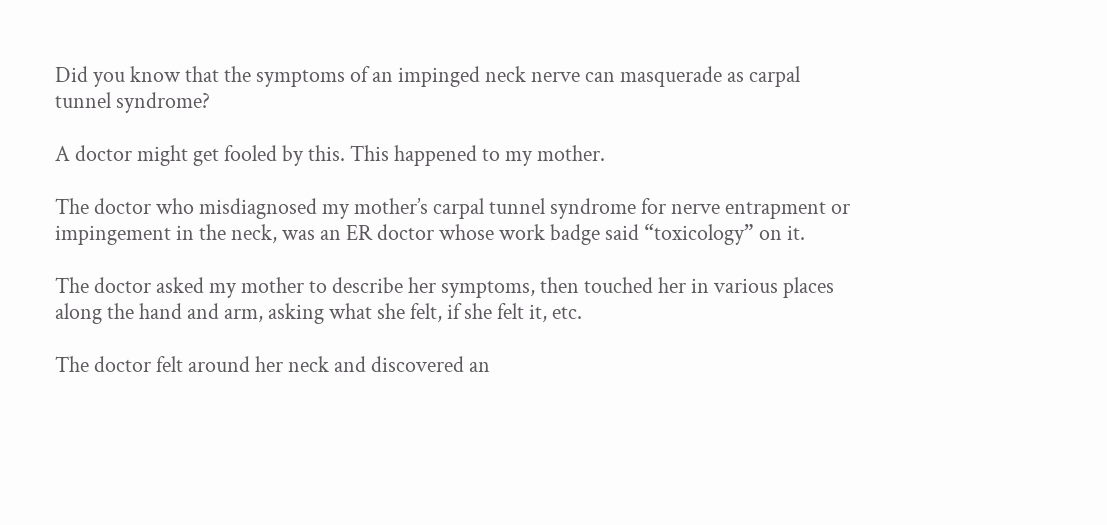Did you know that the symptoms of an impinged neck nerve can masquerade as carpal tunnel syndrome?

A doctor might get fooled by this. This happened to my mother.

The doctor who misdiagnosed my mother’s carpal tunnel syndrome for nerve entrapment or impingement in the neck, was an ER doctor whose work badge said “toxicology” on it.

The doctor asked my mother to describe her symptoms, then touched her in various places along the hand and arm, asking what she felt, if she felt it, etc.

The doctor felt around her neck and discovered an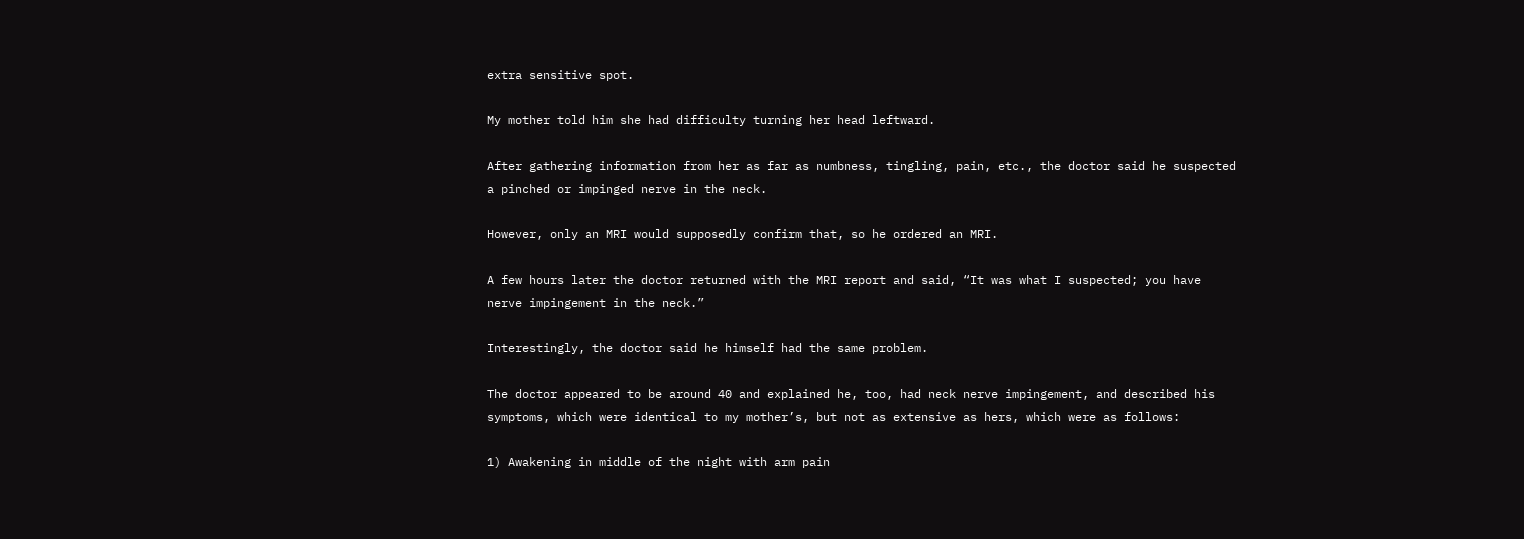extra sensitive spot.

My mother told him she had difficulty turning her head leftward.

After gathering information from her as far as numbness, tingling, pain, etc., the doctor said he suspected a pinched or impinged nerve in the neck.

However, only an MRI would supposedly confirm that, so he ordered an MRI.

A few hours later the doctor returned with the MRI report and said, “It was what I suspected; you have nerve impingement in the neck.”

Interestingly, the doctor said he himself had the same problem.

The doctor appeared to be around 40 and explained he, too, had neck nerve impingement, and described his symptoms, which were identical to my mother’s, but not as extensive as hers, which were as follows:

1) Awakening in middle of the night with arm pain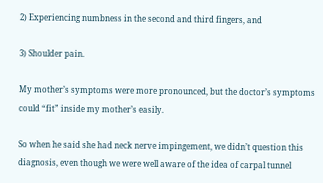2) Experiencing numbness in the second and third fingers, and

3) Shoulder pain.

My mother’s symptoms were more pronounced, but the doctor’s symptoms could “fit” inside my mother’s easily.

So when he said she had neck nerve impingement, we didn’t question this diagnosis, even though we were well aware of the idea of carpal tunnel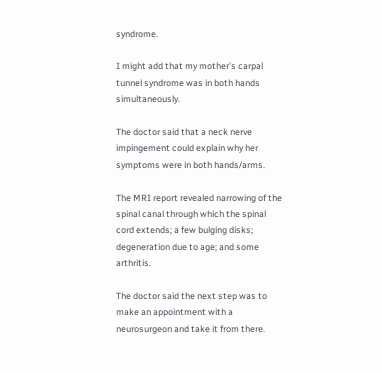syndrome.

I might add that my mother’s carpal tunnel syndrome was in both hands simultaneously.

The doctor said that a neck nerve impingement could explain why her symptoms were in both hands/arms.

The MRI report revealed narrowing of the spinal canal through which the spinal cord extends; a few bulging disks; degeneration due to age; and some arthritis.

The doctor said the next step was to make an appointment with a neurosurgeon and take it from there.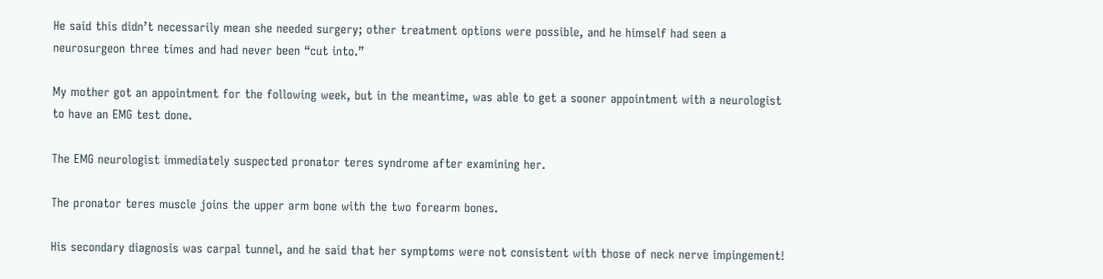He said this didn’t necessarily mean she needed surgery; other treatment options were possible, and he himself had seen a neurosurgeon three times and had never been “cut into.”

My mother got an appointment for the following week, but in the meantime, was able to get a sooner appointment with a neurologist to have an EMG test done.

The EMG neurologist immediately suspected pronator teres syndrome after examining her.

The pronator teres muscle joins the upper arm bone with the two forearm bones.

His secondary diagnosis was carpal tunnel, and he said that her symptoms were not consistent with those of neck nerve impingement!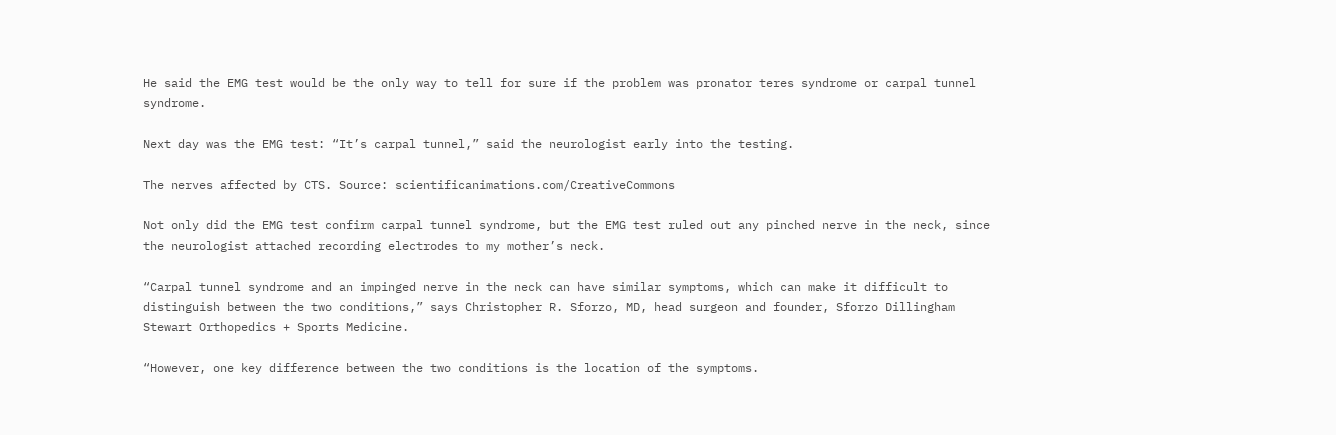He said the EMG test would be the only way to tell for sure if the problem was pronator teres syndrome or carpal tunnel syndrome.

Next day was the EMG test: “It’s carpal tunnel,” said the neurologist early into the testing.

The nerves affected by CTS. Source: scientificanimations.com/CreativeCommons

Not only did the EMG test confirm carpal tunnel syndrome, but the EMG test ruled out any pinched nerve in the neck, since the neurologist attached recording electrodes to my mother’s neck.

“Carpal tunnel syndrome and an impinged nerve in the neck can have similar symptoms, which can make it difficult to distinguish between the two conditions,” says Christopher R. Sforzo, MD, head surgeon and founder, Sforzo Dillingham Stewart Orthopedics + Sports Medicine.

“However, one key difference between the two conditions is the location of the symptoms.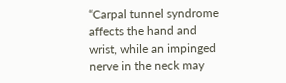“Carpal tunnel syndrome affects the hand and wrist, while an impinged nerve in the neck may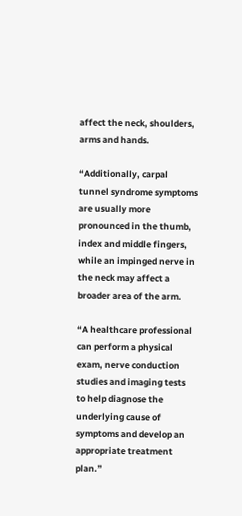affect the neck, shoulders, arms and hands.

“Additionally, carpal tunnel syndrome symptoms are usually more pronounced in the thumb, index and middle fingers, while an impinged nerve in the neck may affect a broader area of the arm.

“A healthcare professional can perform a physical exam, nerve conduction studies and imaging tests to help diagnose the underlying cause of symptoms and develop an appropriate treatment plan.”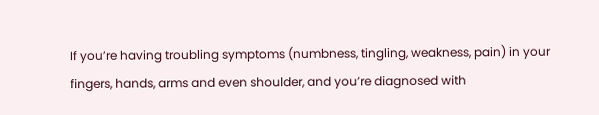If you’re having troubling symptoms (numbness, tingling, weakness, pain) in your fingers, hands, arms and even shoulder, and you’re diagnosed with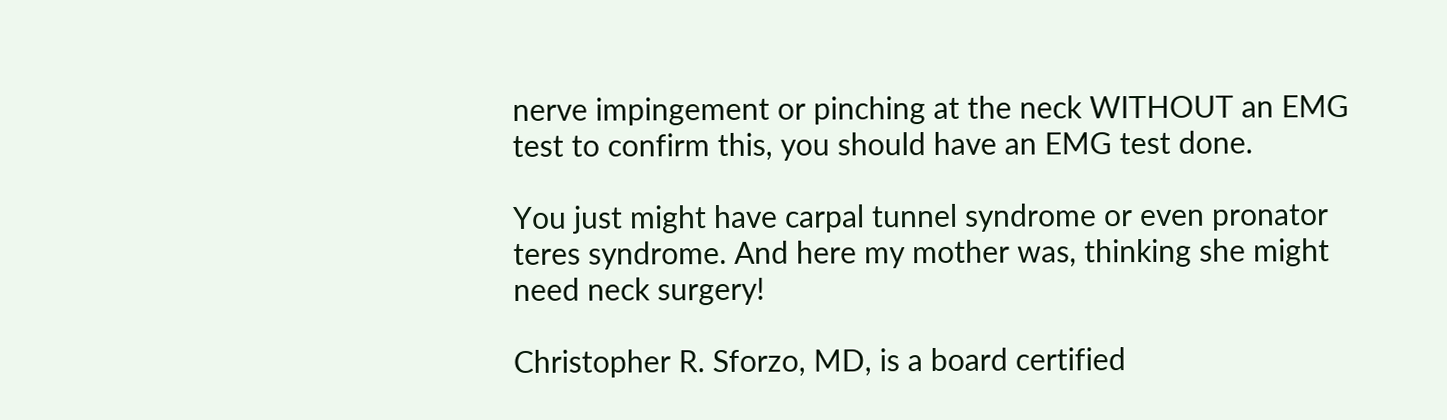nerve impingement or pinching at the neck WITHOUT an EMG test to confirm this, you should have an EMG test done.

You just might have carpal tunnel syndrome or even pronator teres syndrome. And here my mother was, thinking she might need neck surgery!

Christopher R. Sforzo, MD, is a board certified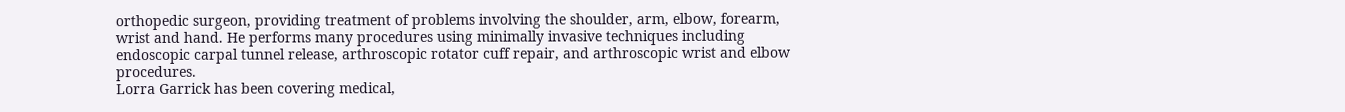orthopedic surgeon, providing treatment of problems involving the shoulder, arm, elbow, forearm, wrist and hand. He performs many procedures using minimally invasive techniques including endoscopic carpal tunnel release, arthroscopic rotator cuff repair, and arthroscopic wrist and elbow procedures.
Lorra Garrick has been covering medical,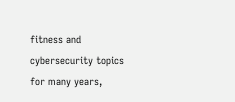fitness and cybersecurity topics for many years,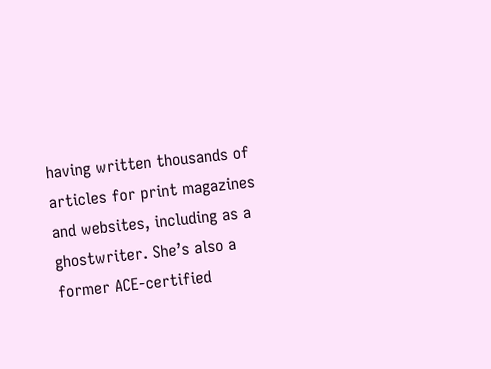having written thousands of articles for print magazines and websites, including as a ghostwriter. She’s also a former ACE-certified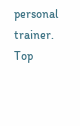personal trainer.
Top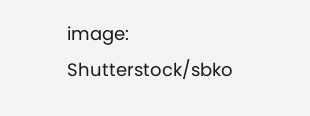image: Shutterstock/sbko